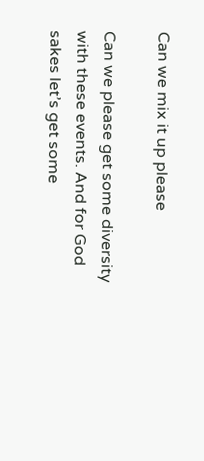Can we mix it up please

Can we please get some diversity with these events. And for God sakes let’s get some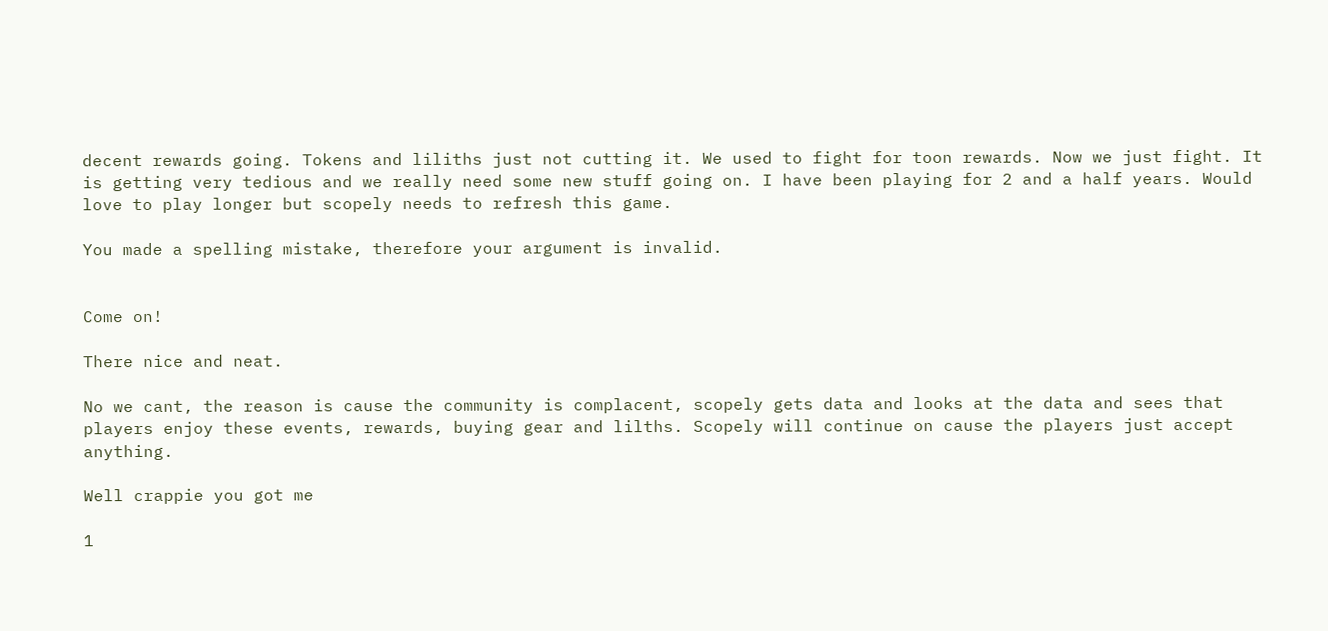decent rewards going. Tokens and liliths just not cutting it. We used to fight for toon rewards. Now we just fight. It is getting very tedious and we really need some new stuff going on. I have been playing for 2 and a half years. Would love to play longer but scopely needs to refresh this game.

You made a spelling mistake, therefore your argument is invalid.


Come on!

There nice and neat.

No we cant, the reason is cause the community is complacent, scopely gets data and looks at the data and sees that players enjoy these events, rewards, buying gear and lilths. Scopely will continue on cause the players just accept anything.

Well crappie you got me

1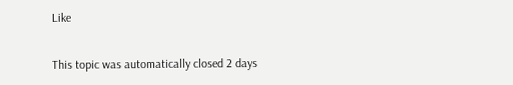Like

This topic was automatically closed 2 days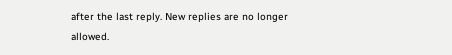after the last reply. New replies are no longer allowed.